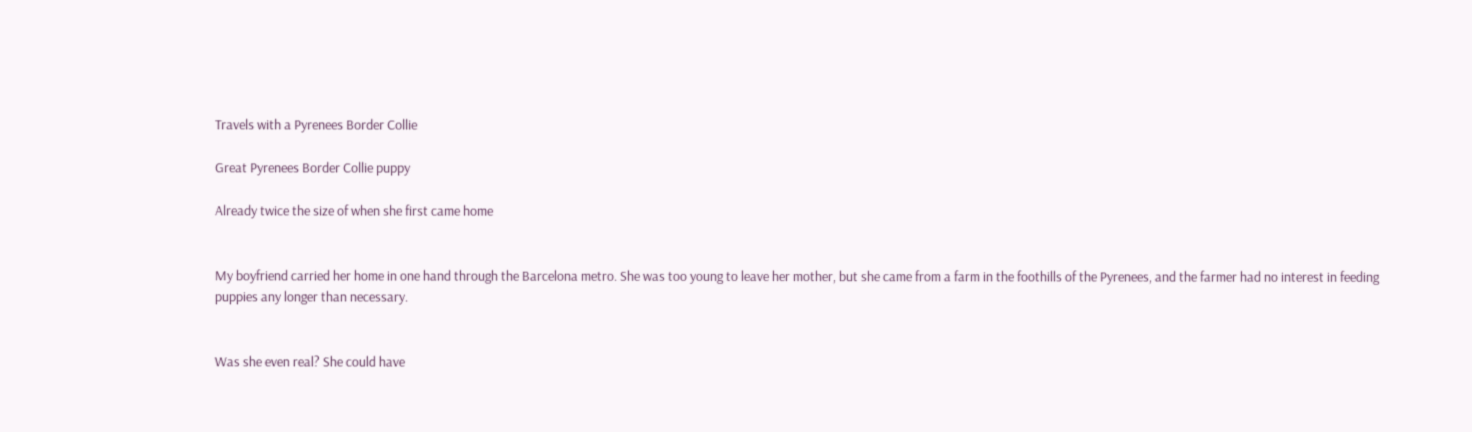Travels with a Pyrenees Border Collie

Great Pyrenees Border Collie puppy

Already twice the size of when she first came home


My boyfriend carried her home in one hand through the Barcelona metro. She was too young to leave her mother, but she came from a farm in the foothills of the Pyrenees, and the farmer had no interest in feeding puppies any longer than necessary.


Was she even real? She could have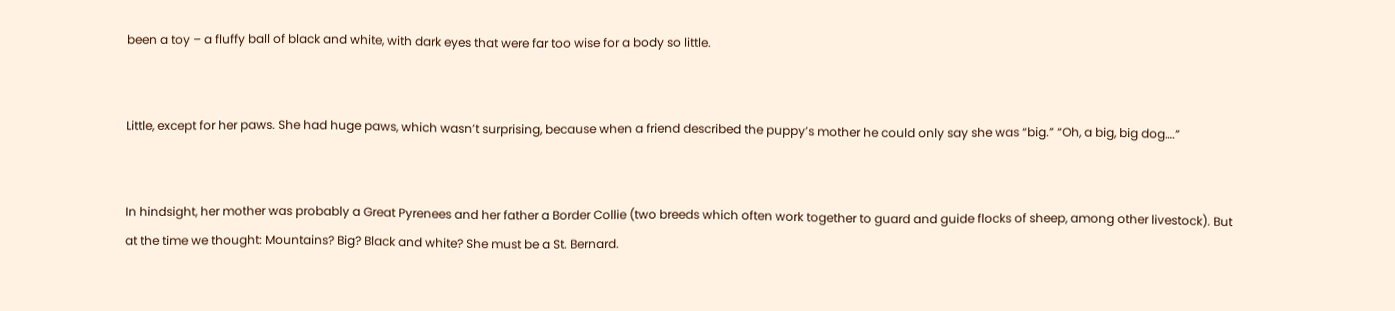been a toy – a fluffy ball of black and white, with dark eyes that were far too wise for a body so little.


Little, except for her paws. She had huge paws, which wasn’t surprising, because when a friend described the puppy’s mother he could only say she was “big.” “Oh, a big, big dog….”


In hindsight, her mother was probably a Great Pyrenees and her father a Border Collie (two breeds which often work together to guard and guide flocks of sheep, among other livestock). But at the time we thought: Mountains? Big? Black and white? She must be a St. Bernard.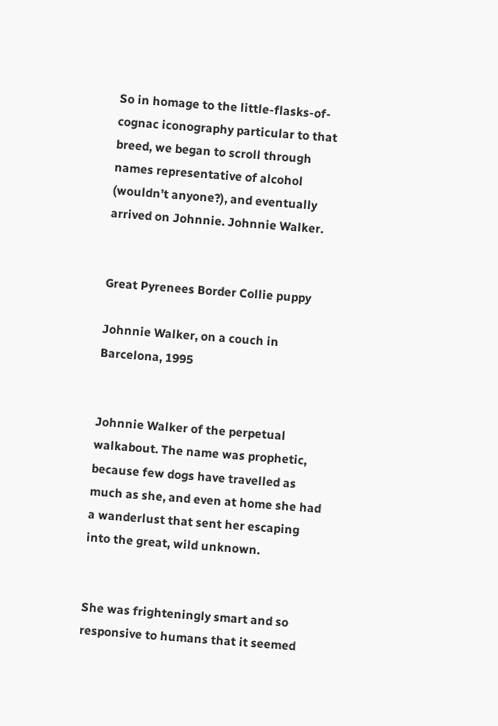So in homage to the little-flasks-of-cognac iconography particular to that breed, we began to scroll through names representative of alcohol (wouldn’t anyone?), and eventually arrived on Johnnie. Johnnie Walker.


Great Pyrenees Border Collie puppy

Johnnie Walker, on a couch in Barcelona, 1995


Johnnie Walker of the perpetual walkabout. The name was prophetic, because few dogs have travelled as much as she, and even at home she had a wanderlust that sent her escaping into the great, wild unknown.


She was frighteningly smart and so responsive to humans that it seemed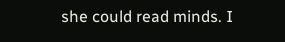she could read minds. I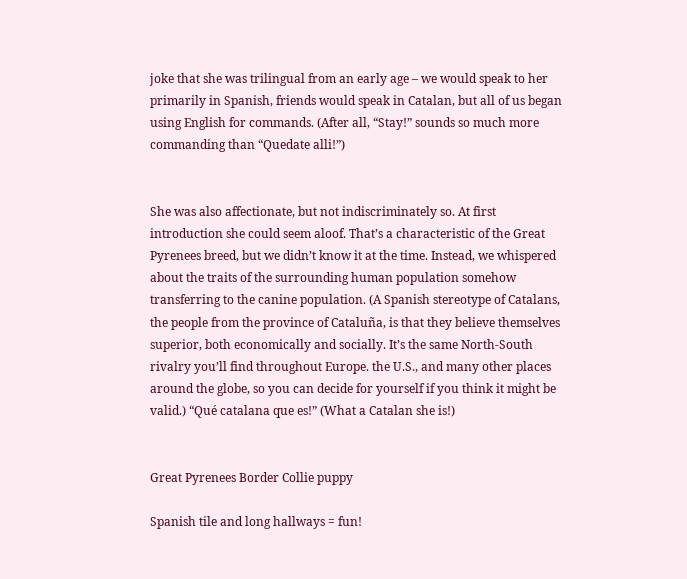joke that she was trilingual from an early age – we would speak to her primarily in Spanish, friends would speak in Catalan, but all of us began using English for commands. (After all, “Stay!” sounds so much more commanding than “Quedate alli!”)


She was also affectionate, but not indiscriminately so. At first introduction she could seem aloof. That’s a characteristic of the Great Pyrenees breed, but we didn’t know it at the time. Instead, we whispered about the traits of the surrounding human population somehow transferring to the canine population. (A Spanish stereotype of Catalans, the people from the province of Cataluña, is that they believe themselves superior, both economically and socially. It’s the same North-South rivalry you’ll find throughout Europe. the U.S., and many other places around the globe, so you can decide for yourself if you think it might be valid.) “Qué catalana que es!” (What a Catalan she is!)


Great Pyrenees Border Collie puppy

Spanish tile and long hallways = fun!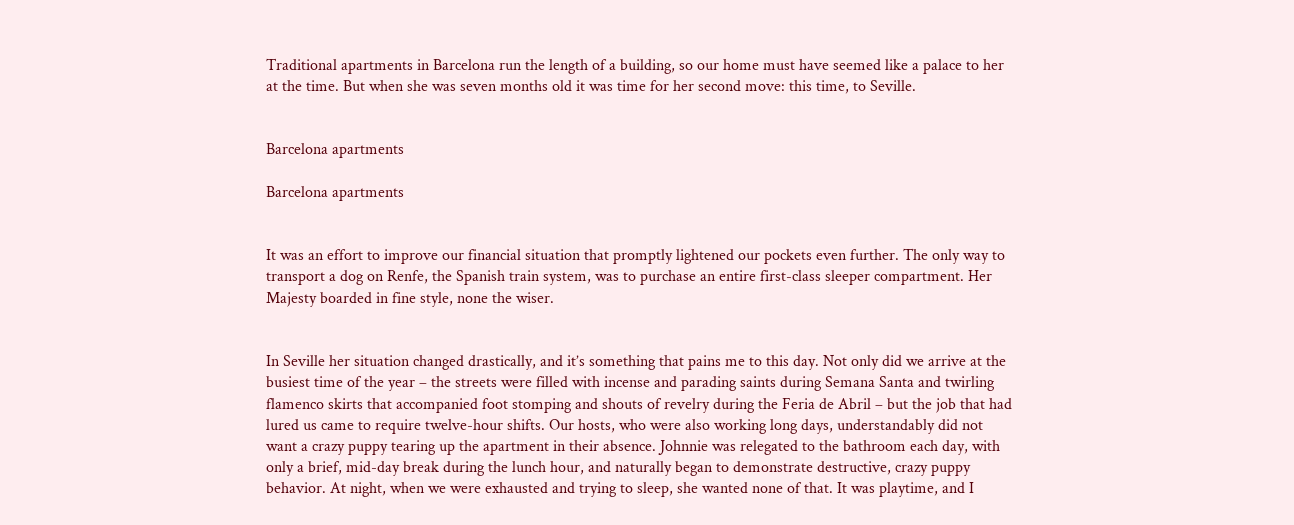Traditional apartments in Barcelona run the length of a building, so our home must have seemed like a palace to her at the time. But when she was seven months old it was time for her second move: this time, to Seville.


Barcelona apartments

Barcelona apartments


It was an effort to improve our financial situation that promptly lightened our pockets even further. The only way to transport a dog on Renfe, the Spanish train system, was to purchase an entire first-class sleeper compartment. Her Majesty boarded in fine style, none the wiser.


In Seville her situation changed drastically, and it’s something that pains me to this day. Not only did we arrive at the busiest time of the year – the streets were filled with incense and parading saints during Semana Santa and twirling flamenco skirts that accompanied foot stomping and shouts of revelry during the Feria de Abril – but the job that had lured us came to require twelve-hour shifts. Our hosts, who were also working long days, understandably did not want a crazy puppy tearing up the apartment in their absence. Johnnie was relegated to the bathroom each day, with only a brief, mid-day break during the lunch hour, and naturally began to demonstrate destructive, crazy puppy behavior. At night, when we were exhausted and trying to sleep, she wanted none of that. It was playtime, and I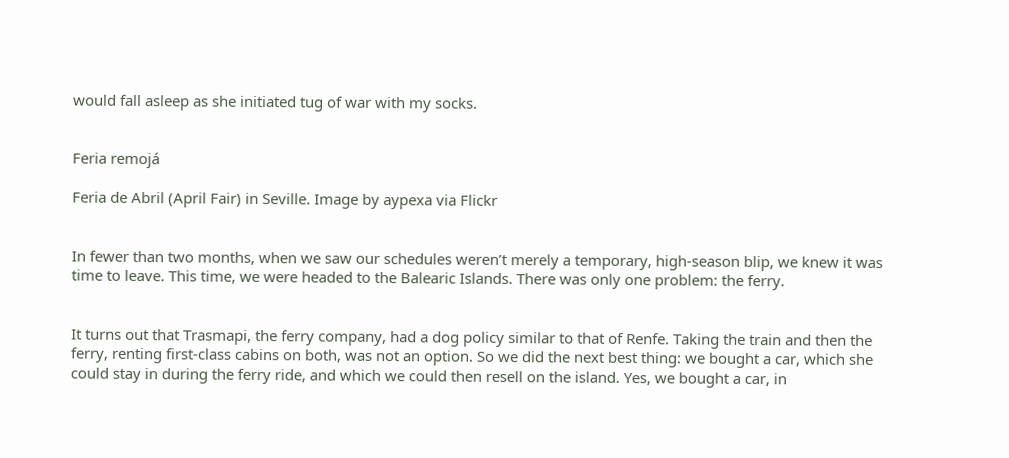would fall asleep as she initiated tug of war with my socks.


Feria remojá

Feria de Abril (April Fair) in Seville. Image by aypexa via Flickr


In fewer than two months, when we saw our schedules weren’t merely a temporary, high-season blip, we knew it was time to leave. This time, we were headed to the Balearic Islands. There was only one problem: the ferry.


It turns out that Trasmapi, the ferry company, had a dog policy similar to that of Renfe. Taking the train and then the ferry, renting first-class cabins on both, was not an option. So we did the next best thing: we bought a car, which she could stay in during the ferry ride, and which we could then resell on the island. Yes, we bought a car, in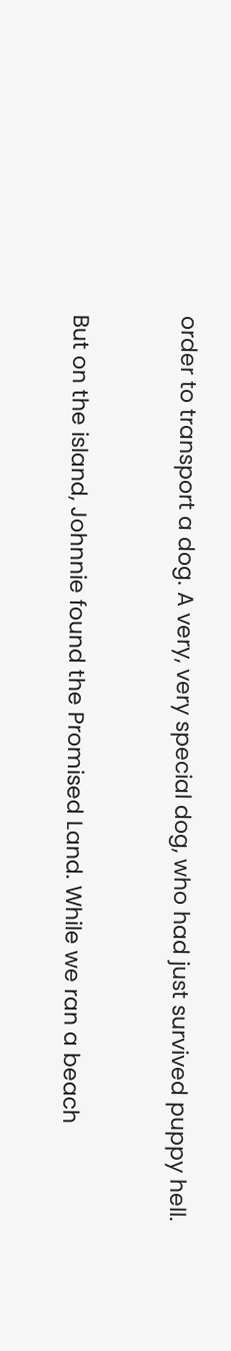order to transport a dog. A very, very special dog, who had just survived puppy hell.


But on the island, Johnnie found the Promised Land. While we ran a beach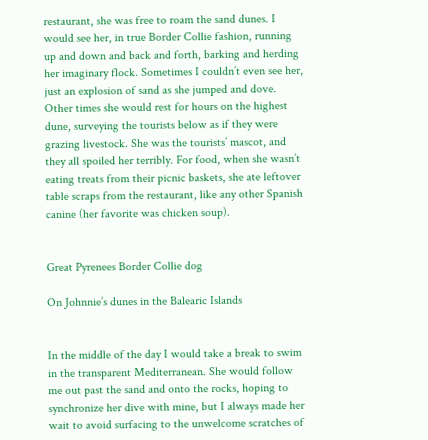restaurant, she was free to roam the sand dunes. I would see her, in true Border Collie fashion, running up and down and back and forth, barking and herding her imaginary flock. Sometimes I couldn’t even see her, just an explosion of sand as she jumped and dove. Other times she would rest for hours on the highest dune, surveying the tourists below as if they were grazing livestock. She was the tourists’ mascot, and they all spoiled her terribly. For food, when she wasn’t eating treats from their picnic baskets, she ate leftover table scraps from the restaurant, like any other Spanish canine (her favorite was chicken soup).


Great Pyrenees Border Collie dog

On Johnnie’s dunes in the Balearic Islands


In the middle of the day I would take a break to swim in the transparent Mediterranean. She would follow me out past the sand and onto the rocks, hoping to synchronize her dive with mine, but I always made her wait to avoid surfacing to the unwelcome scratches of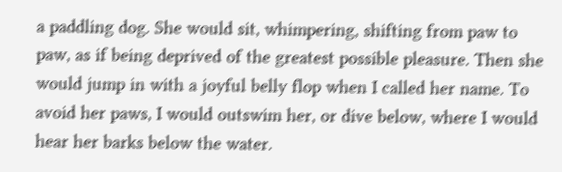a paddling dog. She would sit, whimpering, shifting from paw to paw, as if being deprived of the greatest possible pleasure. Then she would jump in with a joyful belly flop when I called her name. To avoid her paws, I would outswim her, or dive below, where I would hear her barks below the water.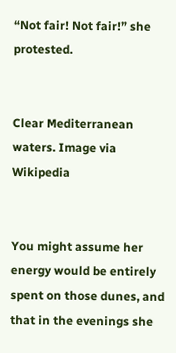“Not fair! Not fair!” she protested.


Clear Mediterranean waters. Image via Wikipedia


You might assume her energy would be entirely spent on those dunes, and that in the evenings she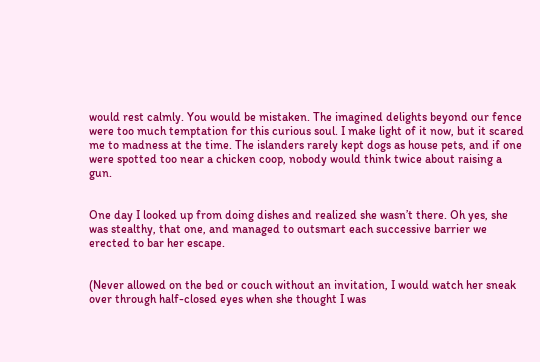would rest calmly. You would be mistaken. The imagined delights beyond our fence were too much temptation for this curious soul. I make light of it now, but it scared me to madness at the time. The islanders rarely kept dogs as house pets, and if one were spotted too near a chicken coop, nobody would think twice about raising a gun.


One day I looked up from doing dishes and realized she wasn’t there. Oh yes, she was stealthy, that one, and managed to outsmart each successive barrier we erected to bar her escape.


(Never allowed on the bed or couch without an invitation, I would watch her sneak over through half-closed eyes when she thought I was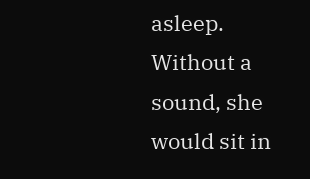asleep. Without a sound, she would sit in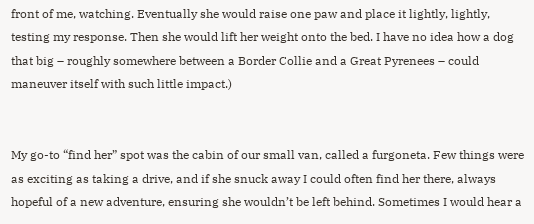front of me, watching. Eventually she would raise one paw and place it lightly, lightly, testing my response. Then she would lift her weight onto the bed. I have no idea how a dog that big – roughly somewhere between a Border Collie and a Great Pyrenees – could maneuver itself with such little impact.)


My go-to “find her” spot was the cabin of our small van, called a furgoneta. Few things were as exciting as taking a drive, and if she snuck away I could often find her there, always hopeful of a new adventure, ensuring she wouldn’t be left behind. Sometimes I would hear a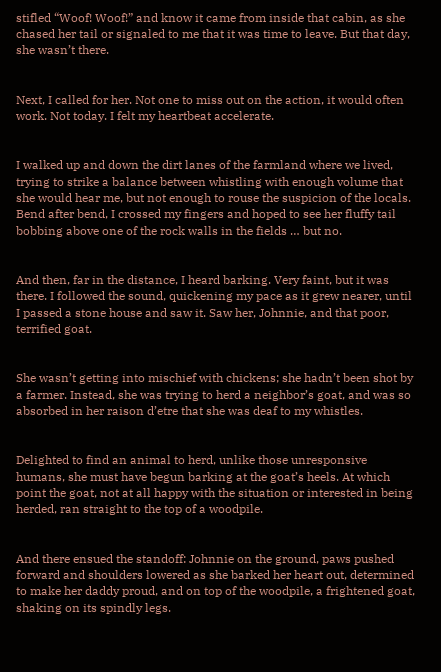stifled “Woof! Woof!” and know it came from inside that cabin, as she chased her tail or signaled to me that it was time to leave. But that day, she wasn’t there.


Next, I called for her. Not one to miss out on the action, it would often work. Not today. I felt my heartbeat accelerate.


I walked up and down the dirt lanes of the farmland where we lived, trying to strike a balance between whistling with enough volume that she would hear me, but not enough to rouse the suspicion of the locals. Bend after bend, I crossed my fingers and hoped to see her fluffy tail bobbing above one of the rock walls in the fields … but no.


And then, far in the distance, I heard barking. Very faint, but it was there. I followed the sound, quickening my pace as it grew nearer, until I passed a stone house and saw it. Saw her, Johnnie, and that poor, terrified goat.


She wasn’t getting into mischief with chickens; she hadn’t been shot by a farmer. Instead, she was trying to herd a neighbor’s goat, and was so absorbed in her raison d’etre that she was deaf to my whistles.


Delighted to find an animal to herd, unlike those unresponsive humans, she must have begun barking at the goat’s heels. At which point the goat, not at all happy with the situation or interested in being herded, ran straight to the top of a woodpile.


And there ensued the standoff: Johnnie on the ground, paws pushed forward and shoulders lowered as she barked her heart out, determined to make her daddy proud, and on top of the woodpile, a frightened goat, shaking on its spindly legs.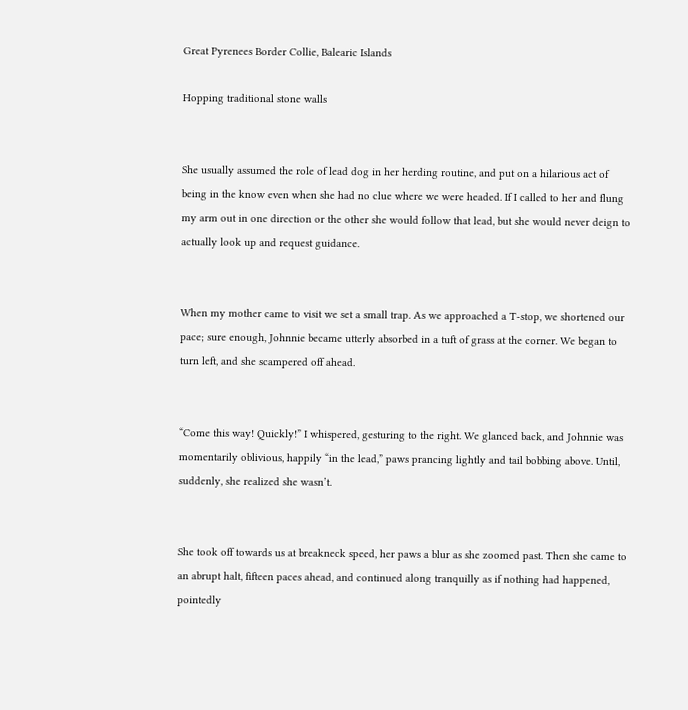Great Pyrenees Border Collie, Balearic Islands

Hopping traditional stone walls


She usually assumed the role of lead dog in her herding routine, and put on a hilarious act of being in the know even when she had no clue where we were headed. If I called to her and flung my arm out in one direction or the other she would follow that lead, but she would never deign to actually look up and request guidance.


When my mother came to visit we set a small trap. As we approached a T-stop, we shortened our pace; sure enough, Johnnie became utterly absorbed in a tuft of grass at the corner. We began to turn left, and she scampered off ahead.


“Come this way! Quickly!” I whispered, gesturing to the right. We glanced back, and Johnnie was momentarily oblivious, happily “in the lead,” paws prancing lightly and tail bobbing above. Until, suddenly, she realized she wasn’t.


She took off towards us at breakneck speed, her paws a blur as she zoomed past. Then she came to an abrupt halt, fifteen paces ahead, and continued along tranquilly as if nothing had happened, pointedly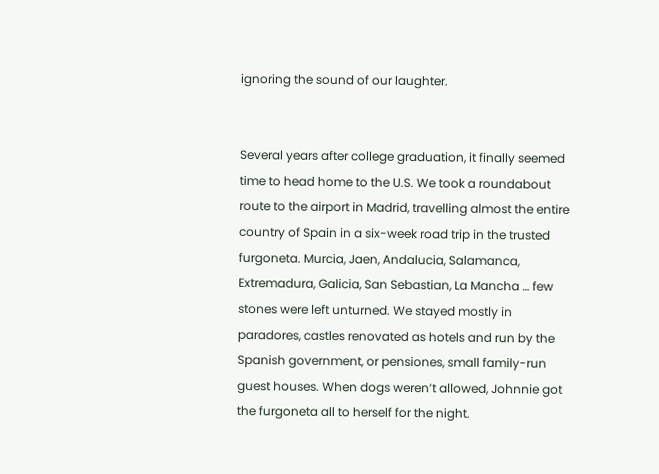ignoring the sound of our laughter.


Several years after college graduation, it finally seemed time to head home to the U.S. We took a roundabout route to the airport in Madrid, travelling almost the entire country of Spain in a six-week road trip in the trusted furgoneta. Murcia, Jaen, Andalucia, Salamanca, Extremadura, Galicia, San Sebastian, La Mancha … few stones were left unturned. We stayed mostly in paradores, castles renovated as hotels and run by the Spanish government, or pensiones, small family-run guest houses. When dogs weren’t allowed, Johnnie got the furgoneta all to herself for the night.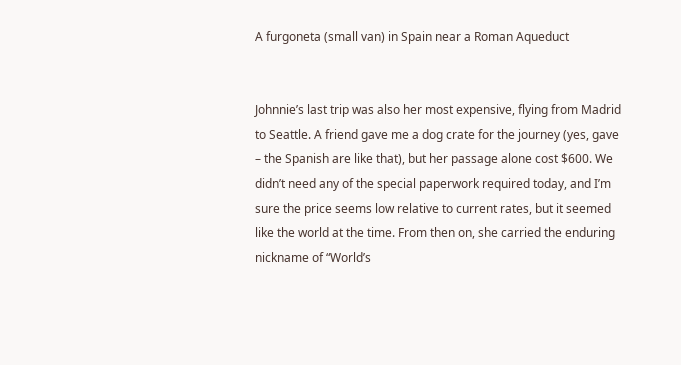A furgoneta (small van) in Spain near a Roman Aqueduct


Johnnie’s last trip was also her most expensive, flying from Madrid to Seattle. A friend gave me a dog crate for the journey (yes, gave – the Spanish are like that), but her passage alone cost $600. We didn’t need any of the special paperwork required today, and I’m sure the price seems low relative to current rates, but it seemed like the world at the time. From then on, she carried the enduring nickname of “World’s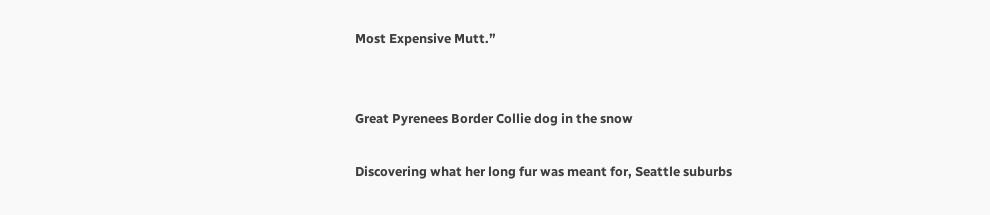Most Expensive Mutt.”


Great Pyrenees Border Collie dog in the snow

Discovering what her long fur was meant for, Seattle suburbs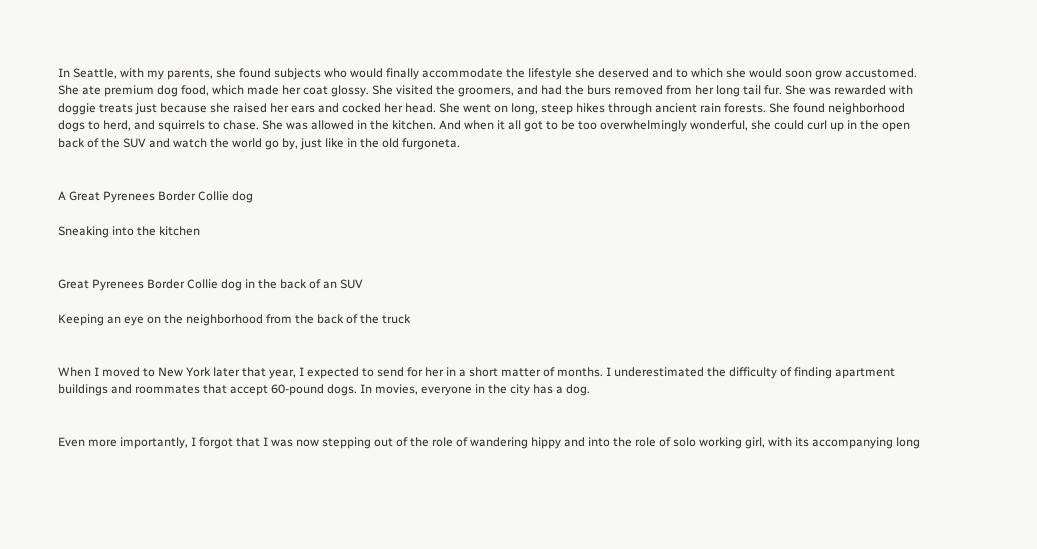In Seattle, with my parents, she found subjects who would finally accommodate the lifestyle she deserved and to which she would soon grow accustomed. She ate premium dog food, which made her coat glossy. She visited the groomers, and had the burs removed from her long tail fur. She was rewarded with doggie treats just because she raised her ears and cocked her head. She went on long, steep hikes through ancient rain forests. She found neighborhood dogs to herd, and squirrels to chase. She was allowed in the kitchen. And when it all got to be too overwhelmingly wonderful, she could curl up in the open back of the SUV and watch the world go by, just like in the old furgoneta.


A Great Pyrenees Border Collie dog

Sneaking into the kitchen


Great Pyrenees Border Collie dog in the back of an SUV

Keeping an eye on the neighborhood from the back of the truck


When I moved to New York later that year, I expected to send for her in a short matter of months. I underestimated the difficulty of finding apartment buildings and roommates that accept 60-pound dogs. In movies, everyone in the city has a dog.


Even more importantly, I forgot that I was now stepping out of the role of wandering hippy and into the role of solo working girl, with its accompanying long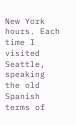New York hours. Each time I visited Seattle, speaking the old Spanish terms of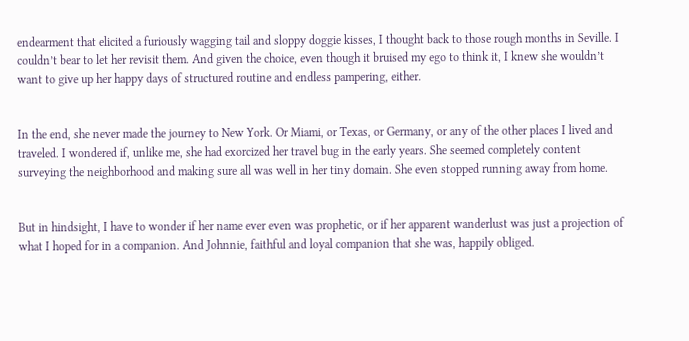endearment that elicited a furiously wagging tail and sloppy doggie kisses, I thought back to those rough months in Seville. I couldn’t bear to let her revisit them. And given the choice, even though it bruised my ego to think it, I knew she wouldn’t want to give up her happy days of structured routine and endless pampering, either.


In the end, she never made the journey to New York. Or Miami, or Texas, or Germany, or any of the other places I lived and traveled. I wondered if, unlike me, she had exorcized her travel bug in the early years. She seemed completely content surveying the neighborhood and making sure all was well in her tiny domain. She even stopped running away from home.


But in hindsight, I have to wonder if her name ever even was prophetic, or if her apparent wanderlust was just a projection of what I hoped for in a companion. And Johnnie, faithful and loyal companion that she was, happily obliged.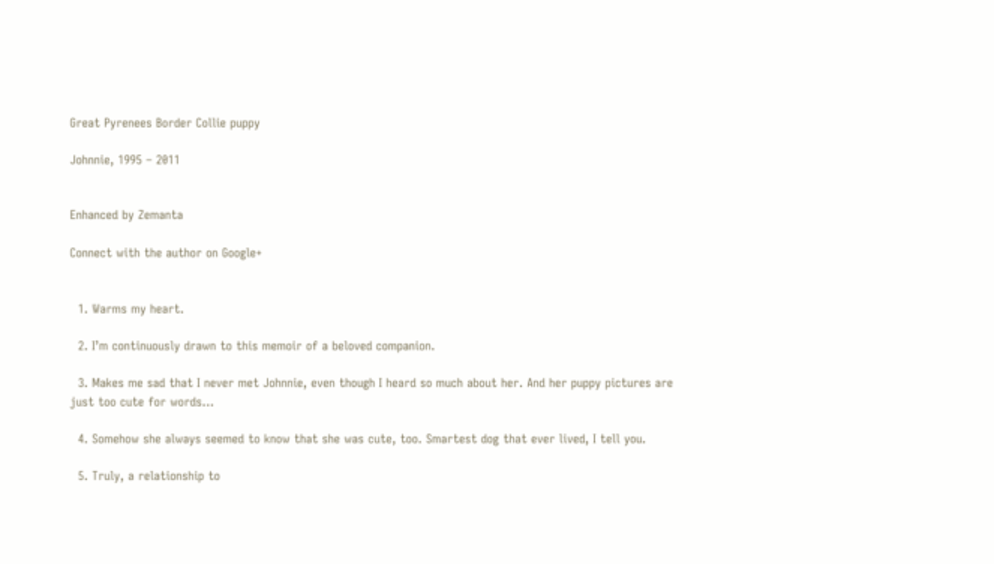Great Pyrenees Border Collie puppy

Johnnie, 1995 – 2011


Enhanced by Zemanta

Connect with the author on Google+


  1. Warms my heart.

  2. I’m continuously drawn to this memoir of a beloved companion.

  3. Makes me sad that I never met Johnnie, even though I heard so much about her. And her puppy pictures are just too cute for words…

  4. Somehow she always seemed to know that she was cute, too. Smartest dog that ever lived, I tell you.

  5. Truly, a relationship to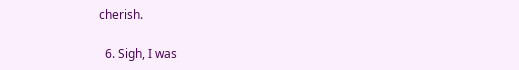cherish.

  6. Sigh, I was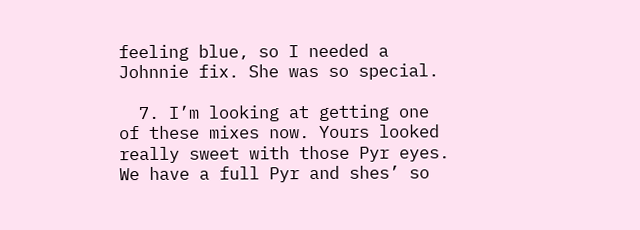feeling blue, so I needed a Johnnie fix. She was so special.

  7. I’m looking at getting one of these mixes now. Yours looked really sweet with those Pyr eyes. We have a full Pyr and shes’ so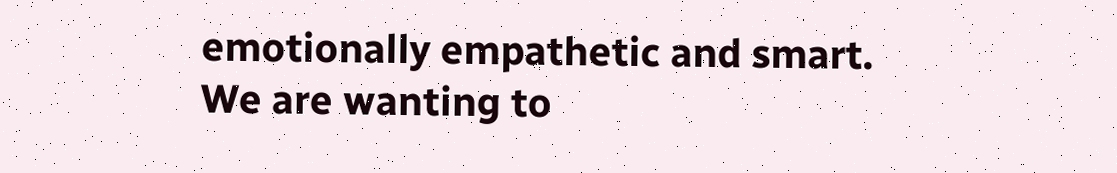emotionally empathetic and smart. We are wanting to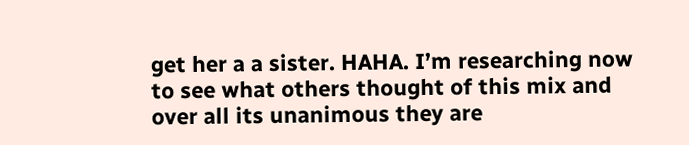get her a a sister. HAHA. I’m researching now to see what others thought of this mix and over all its unanimous they are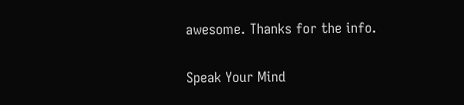awesome. Thanks for the info.

Speak Your Mind